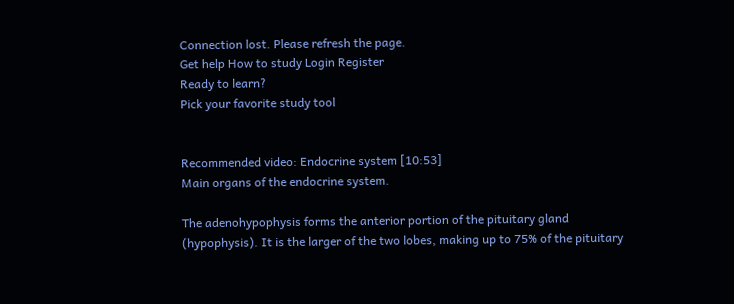Connection lost. Please refresh the page.
Get help How to study Login Register
Ready to learn?
Pick your favorite study tool


Recommended video: Endocrine system [10:53]
Main organs of the endocrine system.

The adenohypophysis forms the anterior portion of the pituitary gland (hypophysis). It is the larger of the two lobes, making up to 75% of the pituitary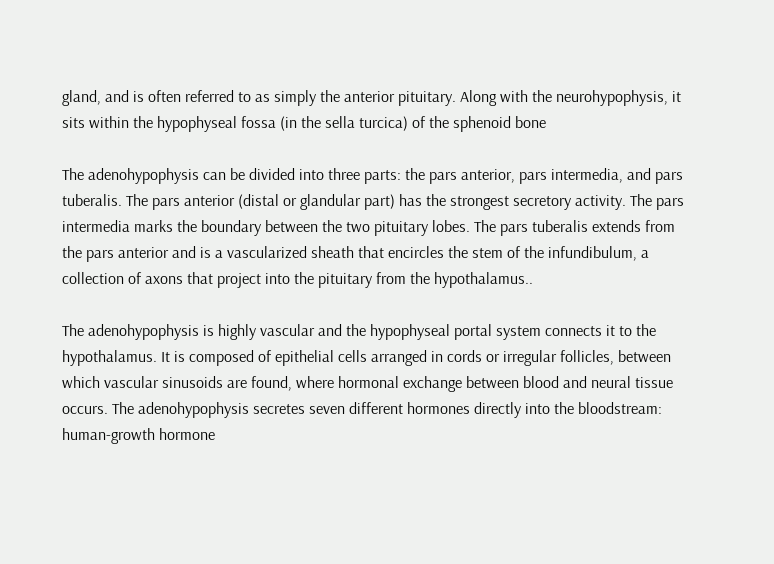gland, and is often referred to as simply the anterior pituitary. Along with the neurohypophysis, it sits within the hypophyseal fossa (in the sella turcica) of the sphenoid bone

The adenohypophysis can be divided into three parts: the pars anterior, pars intermedia, and pars tuberalis. The pars anterior (distal or glandular part) has the strongest secretory activity. The pars intermedia marks the boundary between the two pituitary lobes. The pars tuberalis extends from the pars anterior and is a vascularized sheath that encircles the stem of the infundibulum, a collection of axons that project into the pituitary from the hypothalamus..

The adenohypophysis is highly vascular and the hypophyseal portal system connects it to the hypothalamus. It is composed of epithelial cells arranged in cords or irregular follicles, between which vascular sinusoids are found, where hormonal exchange between blood and neural tissue occurs. The adenohypophysis secretes seven different hormones directly into the bloodstream: human-growth hormone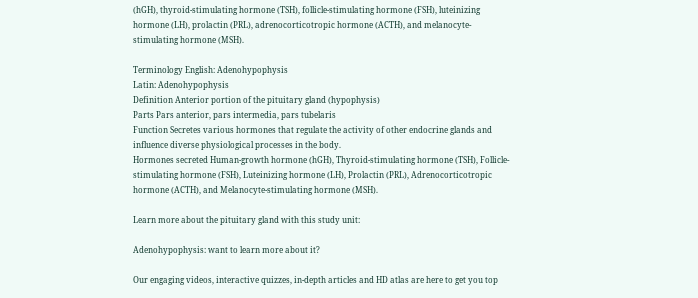(hGH), thyroid-stimulating hormone (TSH), follicle-stimulating hormone (FSH), luteinizing hormone (LH), prolactin (PRL), adrenocorticotropic hormone (ACTH), and melanocyte-stimulating hormone (MSH).

Terminology English: Adenohypophysis
Latin: Adenohypophysis
Definition Anterior portion of the pituitary gland (hypophysis)
Parts Pars anterior, pars intermedia, pars tubelaris
Function Secretes various hormones that regulate the activity of other endocrine glands and influence diverse physiological processes in the body.
Hormones secreted Human-growth hormone (hGH), Thyroid-stimulating hormone (TSH), Follicle-stimulating hormone (FSH), Luteinizing hormone (LH), Prolactin (PRL), Adrenocorticotropic hormone (ACTH), and Melanocyte-stimulating hormone (MSH).

Learn more about the pituitary gland with this study unit:

Adenohypophysis: want to learn more about it?

Our engaging videos, interactive quizzes, in-depth articles and HD atlas are here to get you top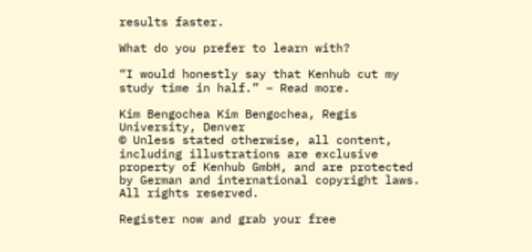results faster.

What do you prefer to learn with?

“I would honestly say that Kenhub cut my study time in half.” – Read more.

Kim Bengochea Kim Bengochea, Regis University, Denver
© Unless stated otherwise, all content, including illustrations are exclusive property of Kenhub GmbH, and are protected by German and international copyright laws. All rights reserved.

Register now and grab your free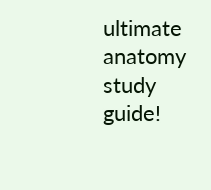ultimate anatomy study guide!